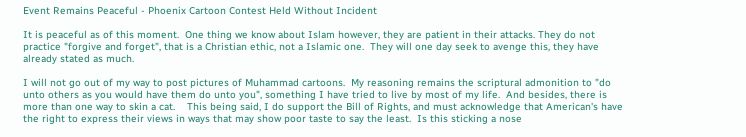Event Remains Peaceful - Phoenix Cartoon Contest Held Without Incident

It is peaceful as of this moment.  One thing we know about Islam however, they are patient in their attacks. They do not practice "forgive and forget", that is a Christian ethic, not a Islamic one.  They will one day seek to avenge this, they have already stated as much.

I will not go out of my way to post pictures of Muhammad cartoons.  My reasoning remains the scriptural admonition to "do unto others as you would have them do unto you", something I have tried to live by most of my life.  And besides, there is more than one way to skin a cat.    This being said, I do support the Bill of Rights, and must acknowledge that American's have the right to express their views in ways that may show poor taste to say the least.  Is this sticking a nose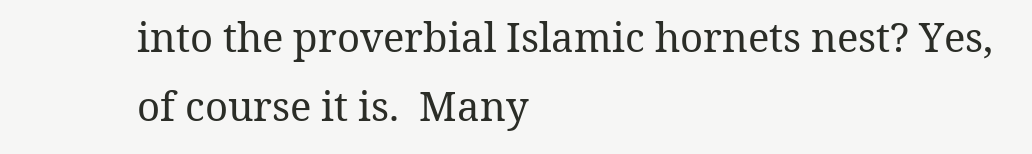into the proverbial Islamic hornets nest? Yes, of course it is.  Many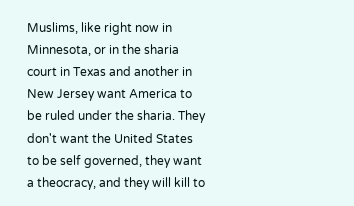Muslims, like right now in Minnesota, or in the sharia court in Texas and another in New Jersey want America to be ruled under the sharia. They don't want the United States to be self governed, they want a theocracy, and they will kill to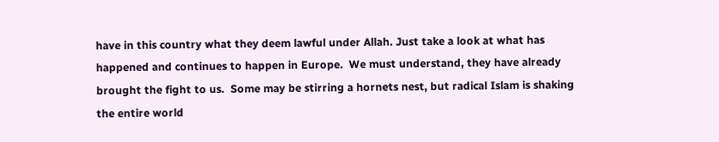have in this country what they deem lawful under Allah. Just take a look at what has happened and continues to happen in Europe.  We must understand, they have already brought the fight to us.  Some may be stirring a hornets nest, but radical Islam is shaking the entire world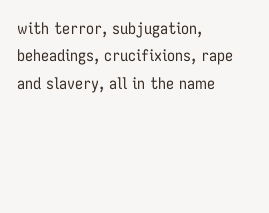with terror, subjugation, beheadings, crucifixions, rape and slavery, all in the name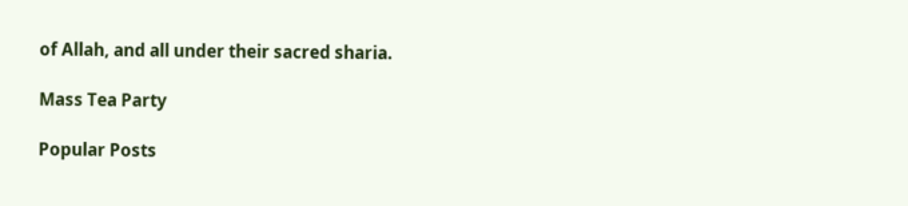of Allah, and all under their sacred sharia.

Mass Tea Party

Popular Posts